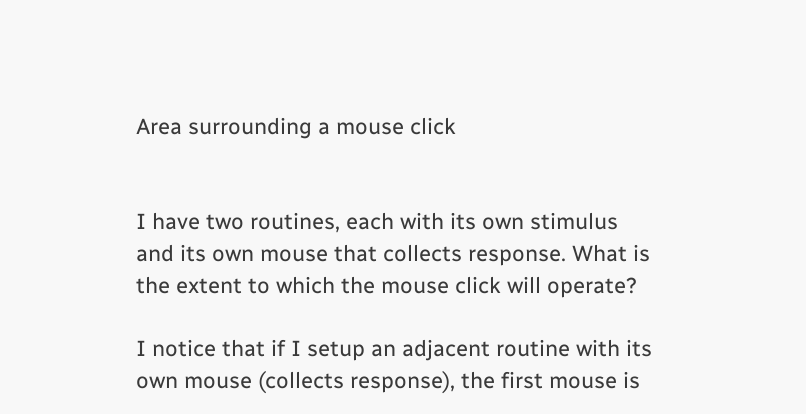Area surrounding a mouse click


I have two routines, each with its own stimulus and its own mouse that collects response. What is the extent to which the mouse click will operate?

I notice that if I setup an adjacent routine with its own mouse (collects response), the first mouse is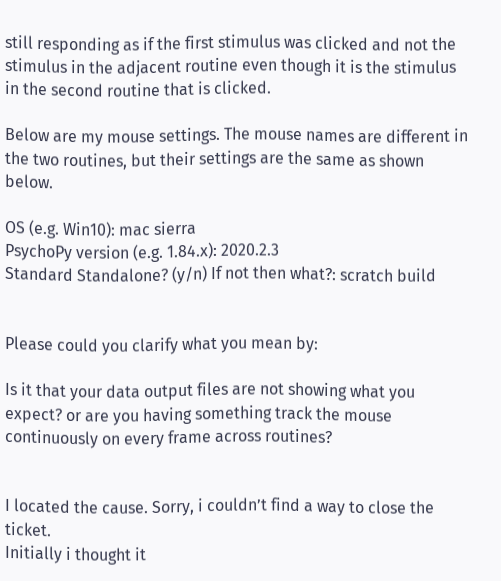still responding as if the first stimulus was clicked and not the stimulus in the adjacent routine even though it is the stimulus in the second routine that is clicked.

Below are my mouse settings. The mouse names are different in the two routines, but their settings are the same as shown below.

OS (e.g. Win10): mac sierra
PsychoPy version (e.g. 1.84.x): 2020.2.3
Standard Standalone? (y/n) If not then what?: scratch build


Please could you clarify what you mean by:

Is it that your data output files are not showing what you expect? or are you having something track the mouse continuously on every frame across routines?


I located the cause. Sorry, i couldn’t find a way to close the ticket.
Initially i thought it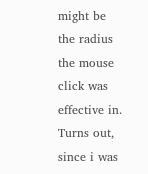might be the radius the mouse click was effective in.
Turns out, since i was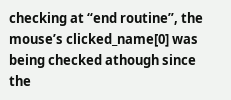checking at “end routine”, the mouse’s clicked_name[0] was being checked athough since the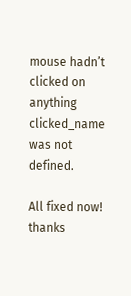mouse hadn’t clicked on anything clicked_name was not defined.

All fixed now! thanks